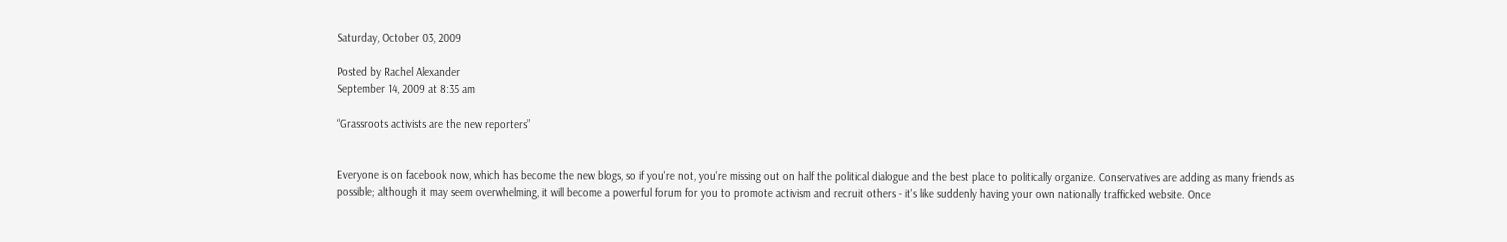Saturday, October 03, 2009

Posted by Rachel Alexander
September 14, 2009 at 8:35 am

“Grassroots activists are the new reporters”


Everyone is on facebook now, which has become the new blogs, so if you're not, you're missing out on half the political dialogue and the best place to politically organize. Conservatives are adding as many friends as possible; although it may seem overwhelming, it will become a powerful forum for you to promote activism and recruit others - it's like suddenly having your own nationally trafficked website. Once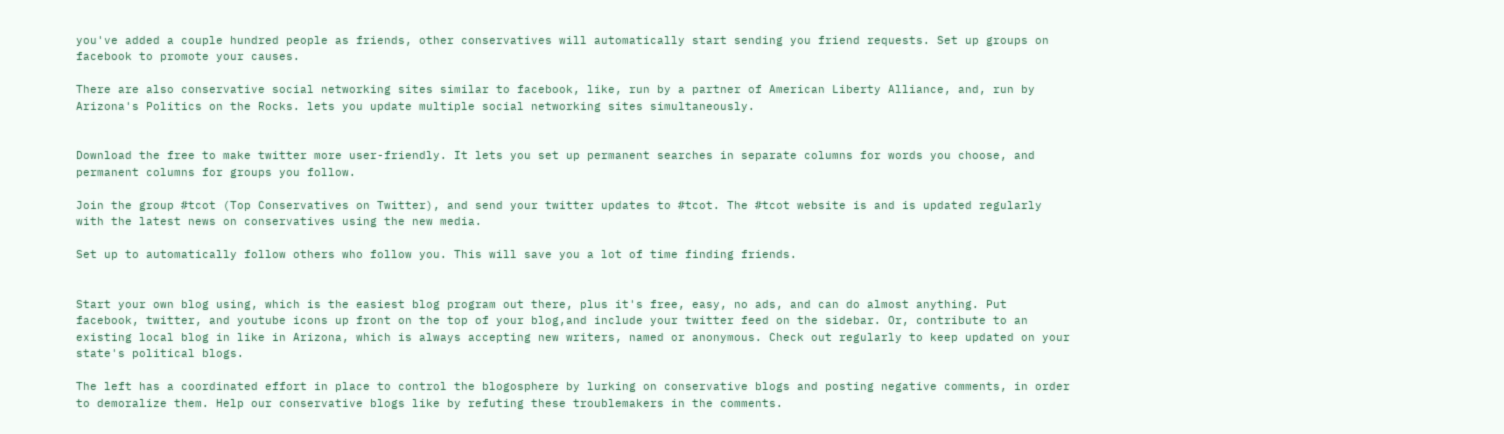you've added a couple hundred people as friends, other conservatives will automatically start sending you friend requests. Set up groups on facebook to promote your causes.

There are also conservative social networking sites similar to facebook, like, run by a partner of American Liberty Alliance, and, run by Arizona's Politics on the Rocks. lets you update multiple social networking sites simultaneously.


Download the free to make twitter more user-friendly. It lets you set up permanent searches in separate columns for words you choose, and permanent columns for groups you follow.

Join the group #tcot (Top Conservatives on Twitter), and send your twitter updates to #tcot. The #tcot website is and is updated regularly with the latest news on conservatives using the new media.

Set up to automatically follow others who follow you. This will save you a lot of time finding friends.


Start your own blog using, which is the easiest blog program out there, plus it's free, easy, no ads, and can do almost anything. Put facebook, twitter, and youtube icons up front on the top of your blog,and include your twitter feed on the sidebar. Or, contribute to an existing local blog in like in Arizona, which is always accepting new writers, named or anonymous. Check out regularly to keep updated on your state's political blogs.

The left has a coordinated effort in place to control the blogosphere by lurking on conservative blogs and posting negative comments, in order to demoralize them. Help our conservative blogs like by refuting these troublemakers in the comments.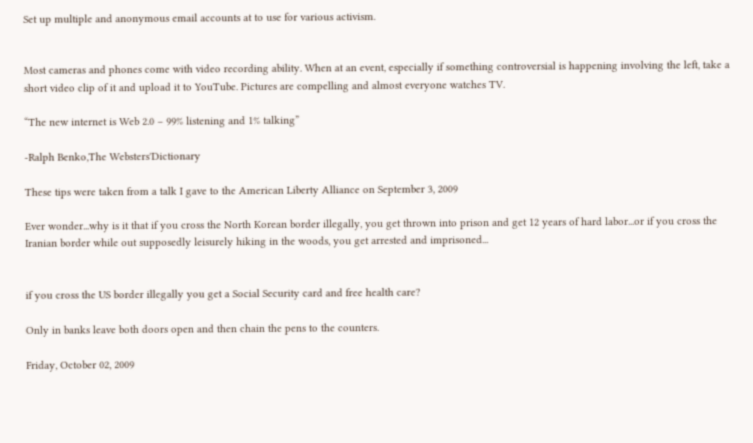Set up multiple and anonymous email accounts at to use for various activism.


Most cameras and phones come with video recording ability. When at an event, especially if something controversial is happening involving the left, take a short video clip of it and upload it to YouTube. Pictures are compelling and almost everyone watches TV.

“The new internet is Web 2.0 – 99% listening and 1% talking”

-Ralph Benko,The Websters'Dictionary

These tips were taken from a talk I gave to the American Liberty Alliance on September 3, 2009

Ever wonder...why is it that if you cross the North Korean border illegally, you get thrown into prison and get 12 years of hard labor...or if you cross the Iranian border while out supposedly leisurely hiking in the woods, you get arrested and imprisoned...


if you cross the US border illegally you get a Social Security card and free health care?

Only in banks leave both doors open and then chain the pens to the counters.

Friday, October 02, 2009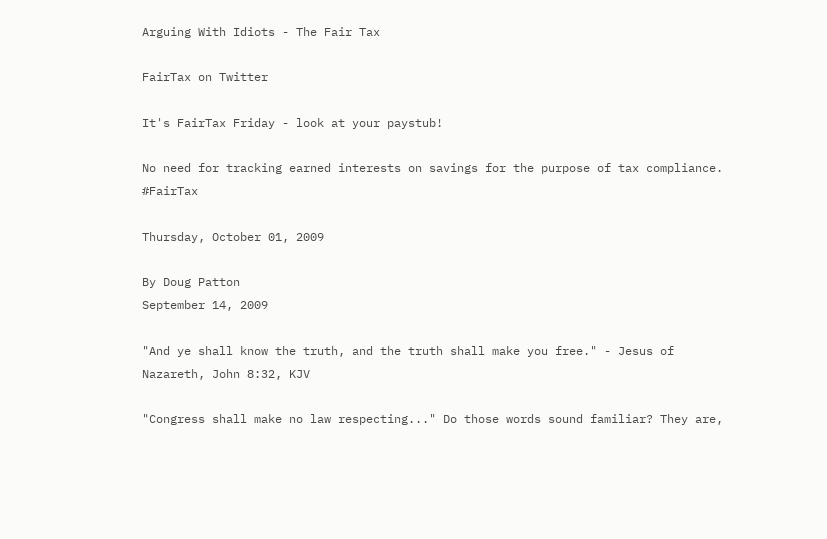Arguing With Idiots - The Fair Tax

FairTax on Twitter

It's FairTax Friday - look at your paystub!

No need for tracking earned interests on savings for the purpose of tax compliance. #FairTax

Thursday, October 01, 2009

By Doug Patton
September 14, 2009

"And ye shall know the truth, and the truth shall make you free." - Jesus of Nazareth, John 8:32, KJV

"Congress shall make no law respecting..." Do those words sound familiar? They are,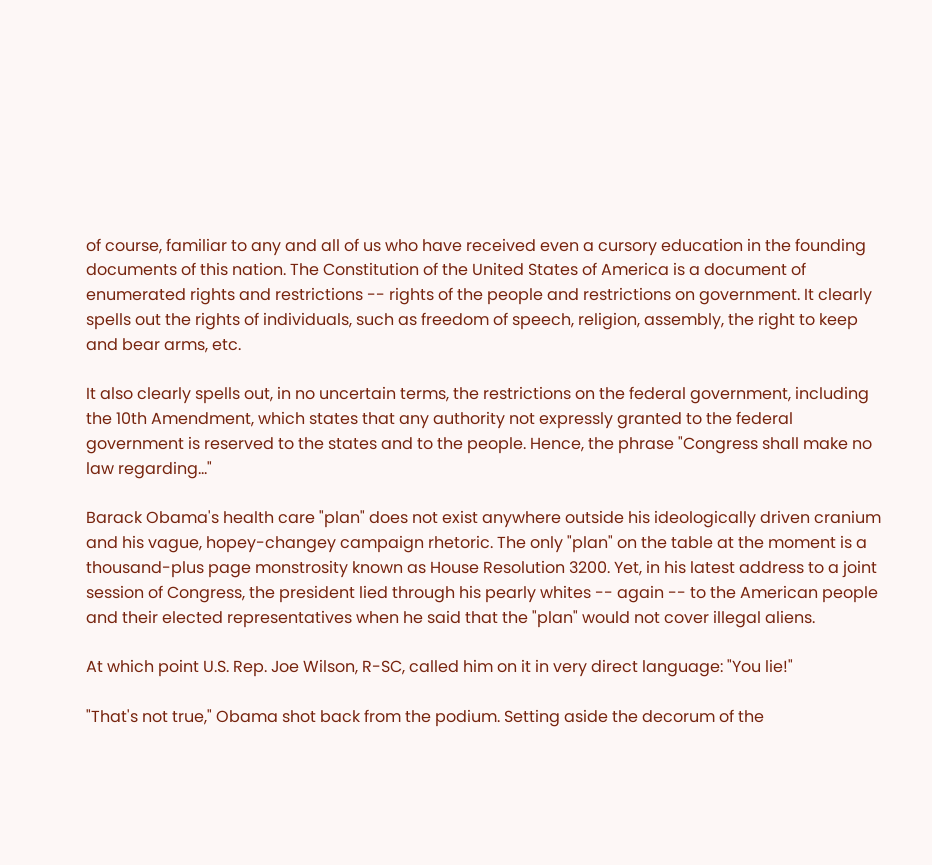of course, familiar to any and all of us who have received even a cursory education in the founding documents of this nation. The Constitution of the United States of America is a document of enumerated rights and restrictions -- rights of the people and restrictions on government. It clearly spells out the rights of individuals, such as freedom of speech, religion, assembly, the right to keep and bear arms, etc.

It also clearly spells out, in no uncertain terms, the restrictions on the federal government, including the 10th Amendment, which states that any authority not expressly granted to the federal government is reserved to the states and to the people. Hence, the phrase "Congress shall make no law regarding..."

Barack Obama's health care "plan" does not exist anywhere outside his ideologically driven cranium and his vague, hopey-changey campaign rhetoric. The only "plan" on the table at the moment is a thousand-plus page monstrosity known as House Resolution 3200. Yet, in his latest address to a joint session of Congress, the president lied through his pearly whites -- again -- to the American people and their elected representatives when he said that the "plan" would not cover illegal aliens.

At which point U.S. Rep. Joe Wilson, R-SC, called him on it in very direct language: "You lie!"

"That's not true," Obama shot back from the podium. Setting aside the decorum of the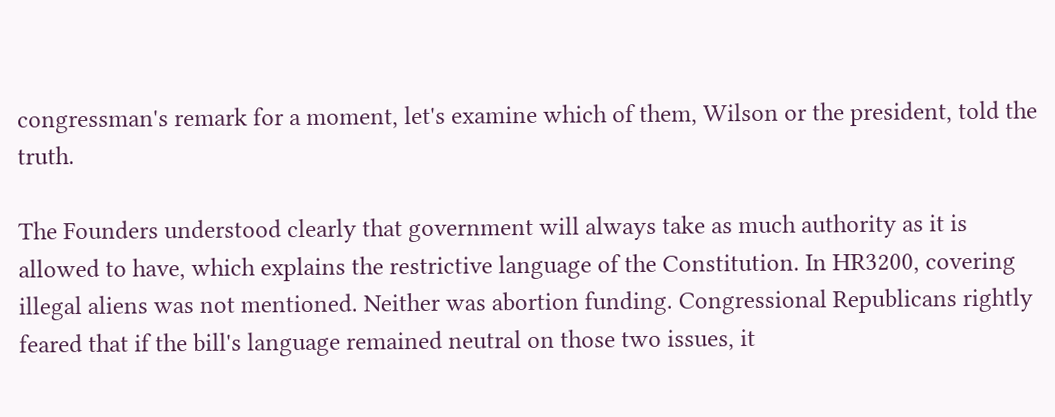congressman's remark for a moment, let's examine which of them, Wilson or the president, told the truth.

The Founders understood clearly that government will always take as much authority as it is allowed to have, which explains the restrictive language of the Constitution. In HR3200, covering illegal aliens was not mentioned. Neither was abortion funding. Congressional Republicans rightly feared that if the bill's language remained neutral on those two issues, it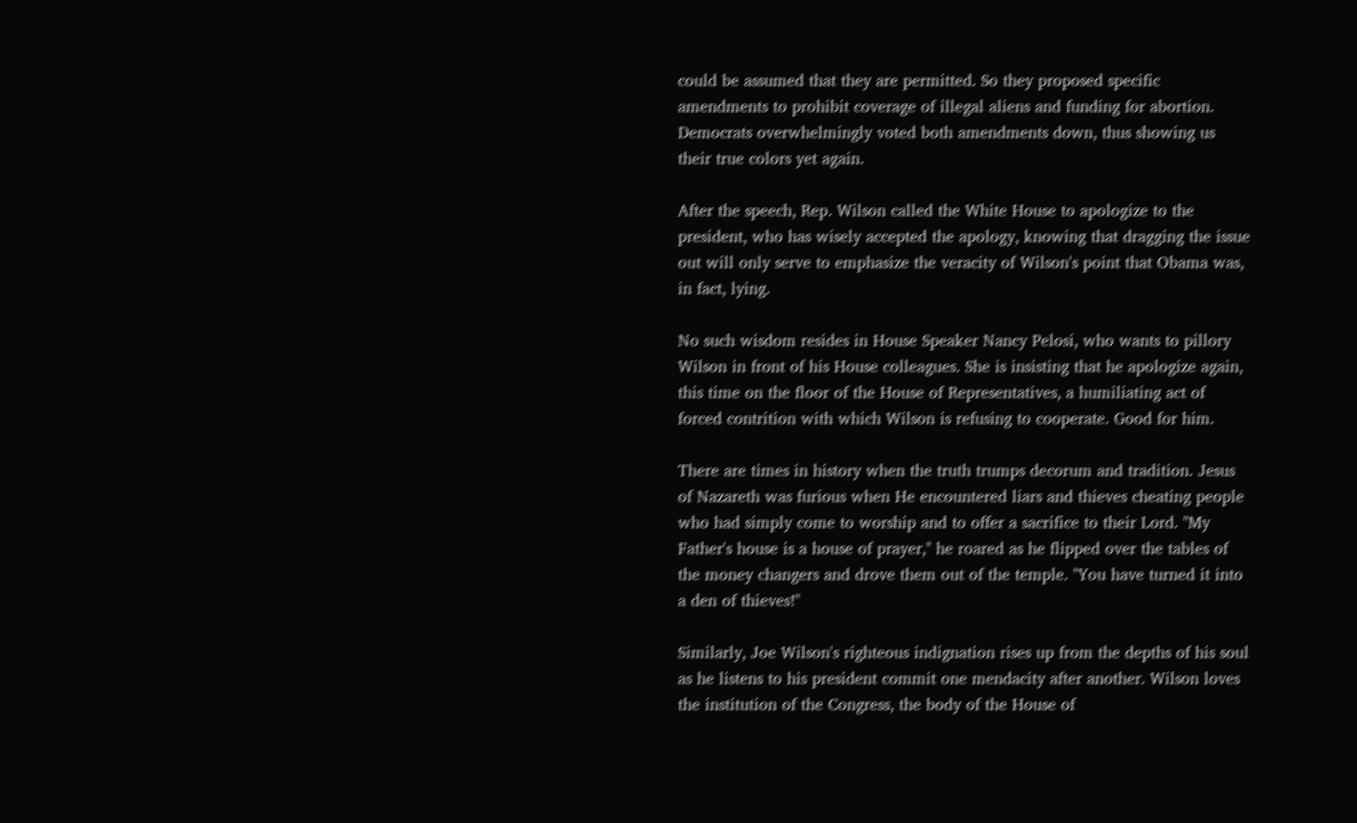could be assumed that they are permitted. So they proposed specific amendments to prohibit coverage of illegal aliens and funding for abortion. Democrats overwhelmingly voted both amendments down, thus showing us their true colors yet again.

After the speech, Rep. Wilson called the White House to apologize to the president, who has wisely accepted the apology, knowing that dragging the issue out will only serve to emphasize the veracity of Wilson's point that Obama was, in fact, lying.

No such wisdom resides in House Speaker Nancy Pelosi, who wants to pillory Wilson in front of his House colleagues. She is insisting that he apologize again, this time on the floor of the House of Representatives, a humiliating act of forced contrition with which Wilson is refusing to cooperate. Good for him.

There are times in history when the truth trumps decorum and tradition. Jesus of Nazareth was furious when He encountered liars and thieves cheating people who had simply come to worship and to offer a sacrifice to their Lord. "My Father's house is a house of prayer," he roared as he flipped over the tables of the money changers and drove them out of the temple. "You have turned it into a den of thieves!"

Similarly, Joe Wilson's righteous indignation rises up from the depths of his soul as he listens to his president commit one mendacity after another. Wilson loves the institution of the Congress, the body of the House of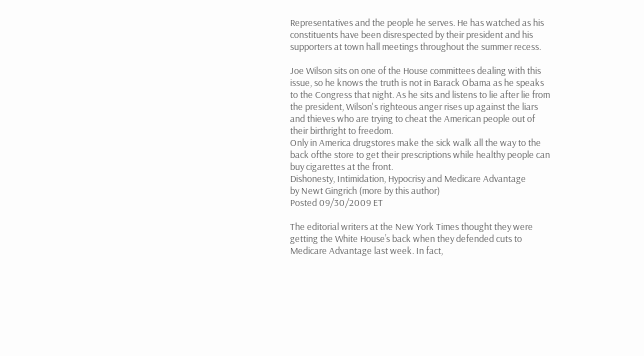Representatives and the people he serves. He has watched as his constituents have been disrespected by their president and his supporters at town hall meetings throughout the summer recess.

Joe Wilson sits on one of the House committees dealing with this issue, so he knows the truth is not in Barack Obama as he speaks to the Congress that night. As he sits and listens to lie after lie from the president, Wilson's righteous anger rises up against the liars and thieves who are trying to cheat the American people out of their birthright to freedom.
Only in America drugstores make the sick walk all the way to the back ofthe store to get their prescriptions while healthy people can buy cigarettes at the front.
Dishonesty, Intimidation, Hypocrisy and Medicare Advantage
by Newt Gingrich (more by this author)
Posted 09/30/2009 ET

The editorial writers at the New York Times thought they were getting the White House’s back when they defended cuts to Medicare Advantage last week. In fact,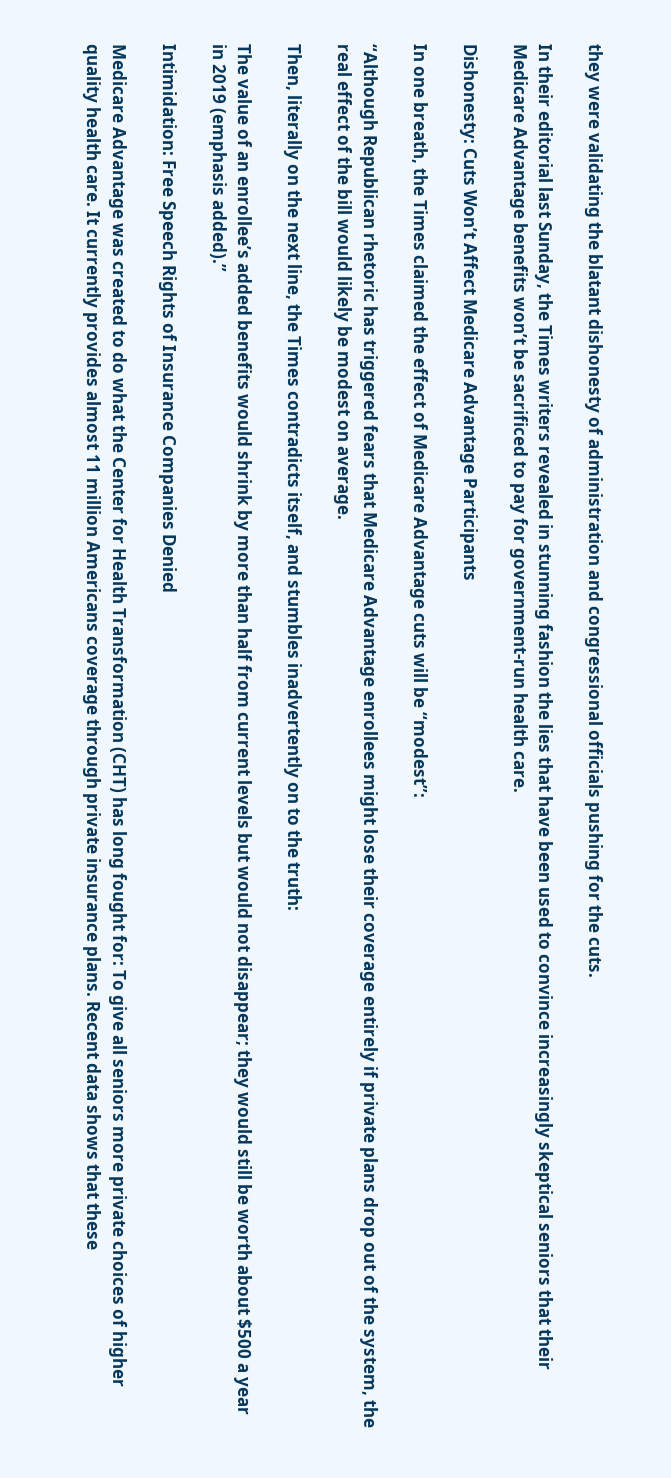they were validating the blatant dishonesty of administration and congressional officials pushing for the cuts.

In their editorial last Sunday, the Times writers revealed in stunning fashion the lies that have been used to convince increasingly skeptical seniors that their Medicare Advantage benefits won’t be sacrificed to pay for government-run health care.

Dishonesty: Cuts Won’t Affect Medicare Advantage Participants

In one breath, the Times claimed the effect of Medicare Advantage cuts will be “modest”:

“Although Republican rhetoric has triggered fears that Medicare Advantage enrollees might lose their coverage entirely if private plans drop out of the system, the real effect of the bill would likely be modest on average.

Then, literally on the next line, the Times contradicts itself, and stumbles inadvertently on to the truth:

The value of an enrollee’s added benefits would shrink by more than half from current levels but would not disappear; they would still be worth about $500 a year in 2019 (emphasis added).”

Intimidation: Free Speech Rights of Insurance Companies Denied

Medicare Advantage was created to do what the Center for Health Transformation (CHT) has long fought for: To give all seniors more private choices of higher quality health care. It currently provides almost 11 million Americans coverage through private insurance plans. Recent data shows that these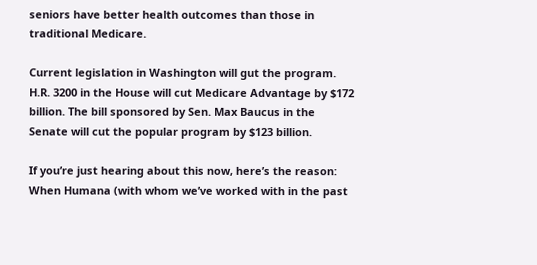seniors have better health outcomes than those in traditional Medicare.

Current legislation in Washington will gut the program. H.R. 3200 in the House will cut Medicare Advantage by $172 billion. The bill sponsored by Sen. Max Baucus in the Senate will cut the popular program by $123 billion.

If you’re just hearing about this now, here’s the reason: When Humana (with whom we’ve worked with in the past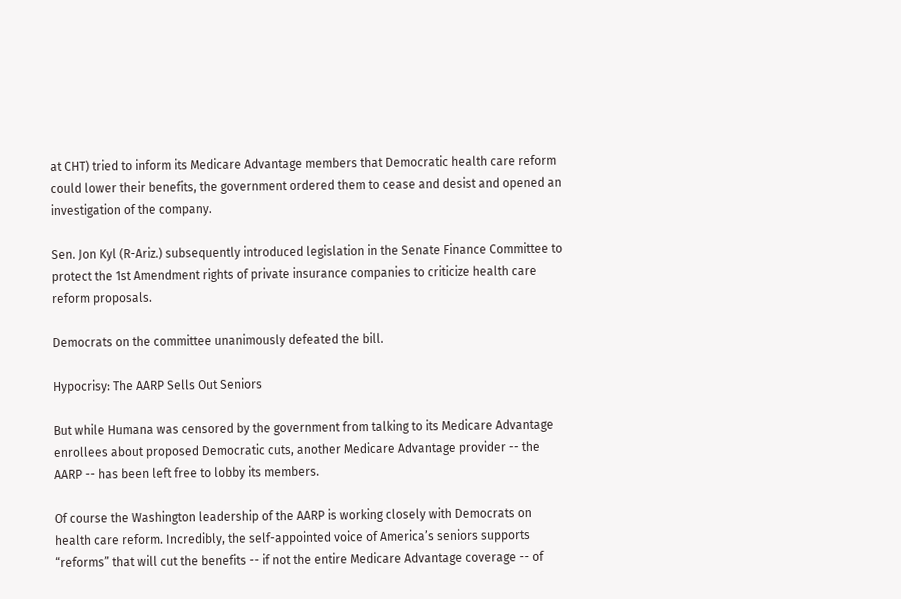at CHT) tried to inform its Medicare Advantage members that Democratic health care reform could lower their benefits, the government ordered them to cease and desist and opened an investigation of the company.

Sen. Jon Kyl (R-Ariz.) subsequently introduced legislation in the Senate Finance Committee to protect the 1st Amendment rights of private insurance companies to criticize health care reform proposals.

Democrats on the committee unanimously defeated the bill.

Hypocrisy: The AARP Sells Out Seniors

But while Humana was censored by the government from talking to its Medicare Advantage enrollees about proposed Democratic cuts, another Medicare Advantage provider -- the AARP -- has been left free to lobby its members.

Of course the Washington leadership of the AARP is working closely with Democrats on health care reform. Incredibly, the self-appointed voice of America’s seniors supports “reforms” that will cut the benefits -- if not the entire Medicare Advantage coverage -- of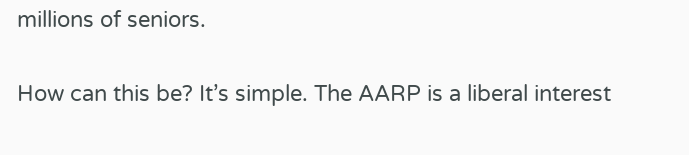millions of seniors.

How can this be? It’s simple. The AARP is a liberal interest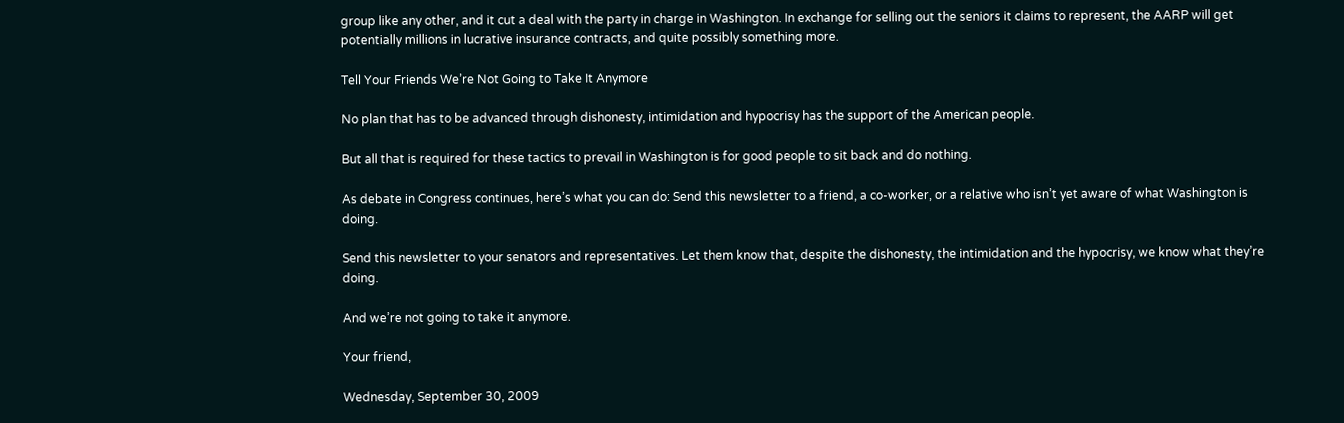group like any other, and it cut a deal with the party in charge in Washington. In exchange for selling out the seniors it claims to represent, the AARP will get potentially millions in lucrative insurance contracts, and quite possibly something more.

Tell Your Friends We’re Not Going to Take It Anymore

No plan that has to be advanced through dishonesty, intimidation and hypocrisy has the support of the American people.

But all that is required for these tactics to prevail in Washington is for good people to sit back and do nothing.

As debate in Congress continues, here’s what you can do: Send this newsletter to a friend, a co-worker, or a relative who isn’t yet aware of what Washington is doing.

Send this newsletter to your senators and representatives. Let them know that, despite the dishonesty, the intimidation and the hypocrisy, we know what they’re doing.

And we’re not going to take it anymore.

Your friend,

Wednesday, September 30, 2009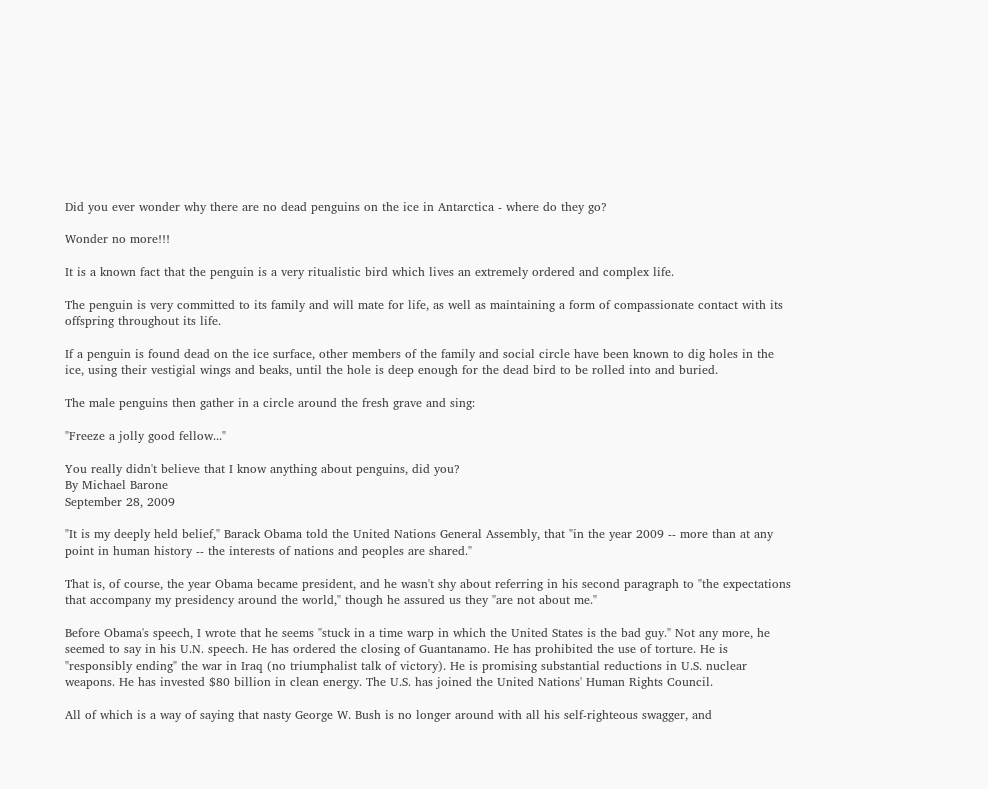Did you ever wonder why there are no dead penguins on the ice in Antarctica - where do they go?

Wonder no more!!!

It is a known fact that the penguin is a very ritualistic bird which lives an extremely ordered and complex life.

The penguin is very committed to its family and will mate for life, as well as maintaining a form of compassionate contact with its offspring throughout its life.

If a penguin is found dead on the ice surface, other members of the family and social circle have been known to dig holes in the ice, using their vestigial wings and beaks, until the hole is deep enough for the dead bird to be rolled into and buried.

The male penguins then gather in a circle around the fresh grave and sing:

"Freeze a jolly good fellow..."

You really didn't believe that I know anything about penguins, did you?
By Michael Barone
September 28, 2009

"It is my deeply held belief," Barack Obama told the United Nations General Assembly, that "in the year 2009 -- more than at any point in human history -- the interests of nations and peoples are shared."

That is, of course, the year Obama became president, and he wasn't shy about referring in his second paragraph to "the expectations that accompany my presidency around the world," though he assured us they "are not about me."

Before Obama's speech, I wrote that he seems "stuck in a time warp in which the United States is the bad guy." Not any more, he seemed to say in his U.N. speech. He has ordered the closing of Guantanamo. He has prohibited the use of torture. He is "responsibly ending" the war in Iraq (no triumphalist talk of victory). He is promising substantial reductions in U.S. nuclear weapons. He has invested $80 billion in clean energy. The U.S. has joined the United Nations' Human Rights Council.

All of which is a way of saying that nasty George W. Bush is no longer around with all his self-righteous swagger, and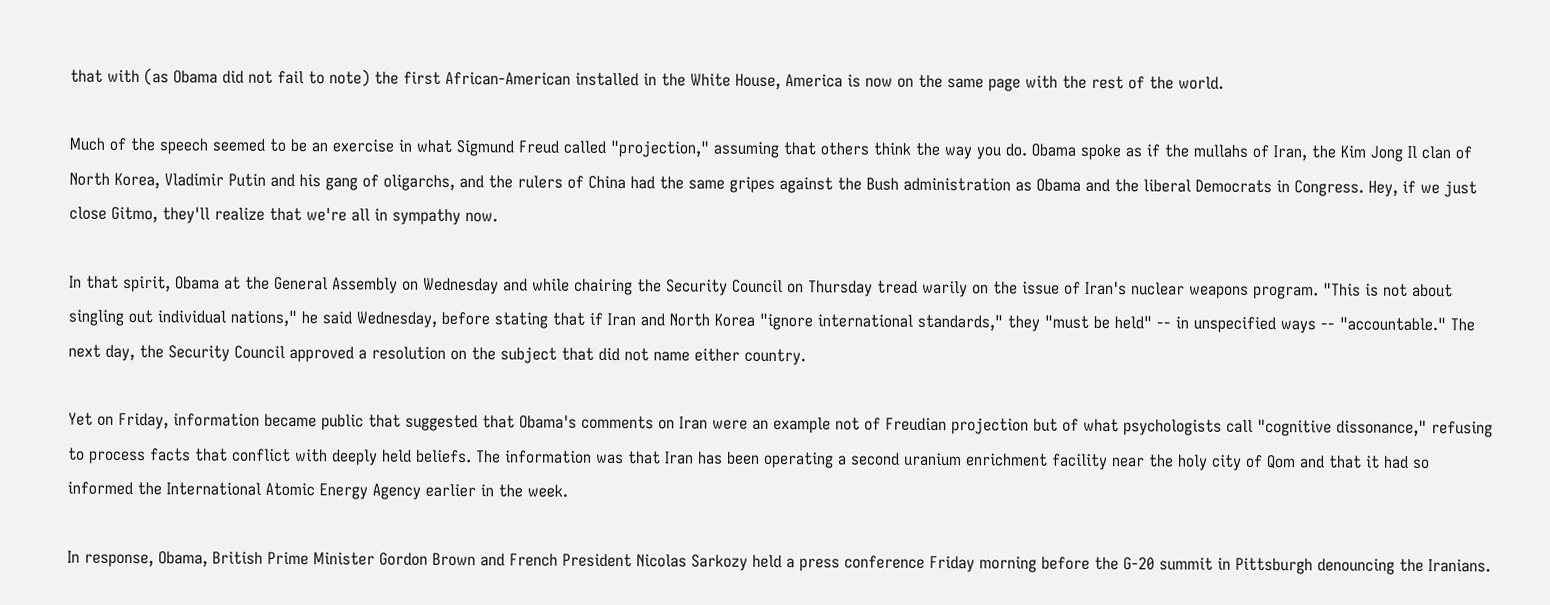that with (as Obama did not fail to note) the first African-American installed in the White House, America is now on the same page with the rest of the world.

Much of the speech seemed to be an exercise in what Sigmund Freud called "projection," assuming that others think the way you do. Obama spoke as if the mullahs of Iran, the Kim Jong Il clan of North Korea, Vladimir Putin and his gang of oligarchs, and the rulers of China had the same gripes against the Bush administration as Obama and the liberal Democrats in Congress. Hey, if we just close Gitmo, they'll realize that we're all in sympathy now.

In that spirit, Obama at the General Assembly on Wednesday and while chairing the Security Council on Thursday tread warily on the issue of Iran's nuclear weapons program. "This is not about singling out individual nations," he said Wednesday, before stating that if Iran and North Korea "ignore international standards," they "must be held" -- in unspecified ways -- "accountable." The next day, the Security Council approved a resolution on the subject that did not name either country.

Yet on Friday, information became public that suggested that Obama's comments on Iran were an example not of Freudian projection but of what psychologists call "cognitive dissonance," refusing to process facts that conflict with deeply held beliefs. The information was that Iran has been operating a second uranium enrichment facility near the holy city of Qom and that it had so informed the International Atomic Energy Agency earlier in the week.

In response, Obama, British Prime Minister Gordon Brown and French President Nicolas Sarkozy held a press conference Friday morning before the G-20 summit in Pittsburgh denouncing the Iranians.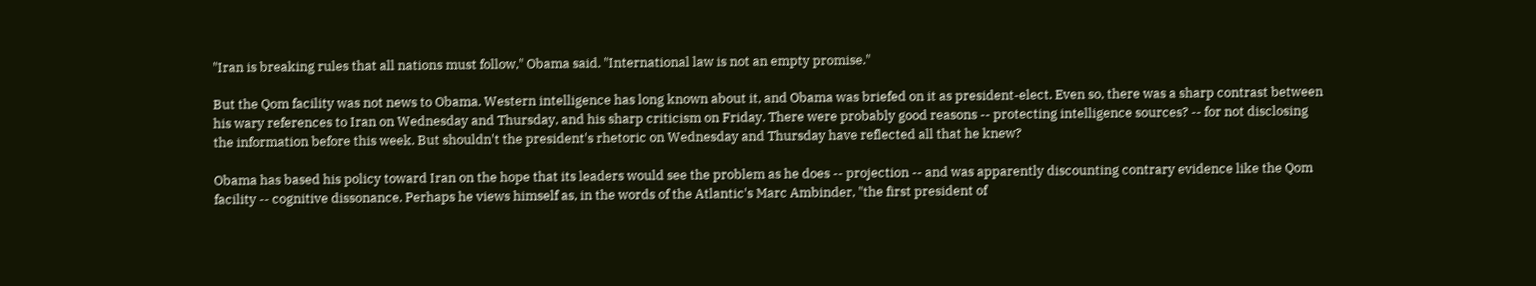"Iran is breaking rules that all nations must follow," Obama said. "International law is not an empty promise."

But the Qom facility was not news to Obama. Western intelligence has long known about it, and Obama was briefed on it as president-elect. Even so, there was a sharp contrast between his wary references to Iran on Wednesday and Thursday, and his sharp criticism on Friday. There were probably good reasons -- protecting intelligence sources? -- for not disclosing the information before this week. But shouldn't the president's rhetoric on Wednesday and Thursday have reflected all that he knew?

Obama has based his policy toward Iran on the hope that its leaders would see the problem as he does -- projection -- and was apparently discounting contrary evidence like the Qom facility -- cognitive dissonance. Perhaps he views himself as, in the words of the Atlantic's Marc Ambinder, "the first president of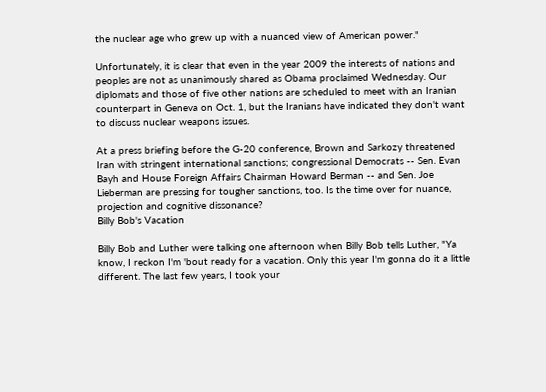the nuclear age who grew up with a nuanced view of American power."

Unfortunately, it is clear that even in the year 2009 the interests of nations and peoples are not as unanimously shared as Obama proclaimed Wednesday. Our diplomats and those of five other nations are scheduled to meet with an Iranian counterpart in Geneva on Oct. 1, but the Iranians have indicated they don't want to discuss nuclear weapons issues.

At a press briefing before the G-20 conference, Brown and Sarkozy threatened Iran with stringent international sanctions; congressional Democrats -- Sen. Evan Bayh and House Foreign Affairs Chairman Howard Berman -- and Sen. Joe Lieberman are pressing for tougher sanctions, too. Is the time over for nuance, projection and cognitive dissonance?
Billy Bob's Vacation

Billy Bob and Luther were talking one afternoon when Billy Bob tells Luther, "Ya know, I reckon I'm 'bout ready for a vacation. Only this year I'm gonna do it a little different. The last few years, I took your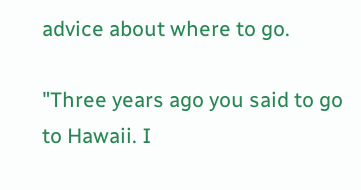advice about where to go.

"Three years ago you said to go to Hawaii. I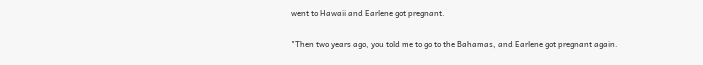went to Hawaii and Earlene got pregnant.

"Then two years ago, you told me to go to the Bahamas, and Earlene got pregnant again.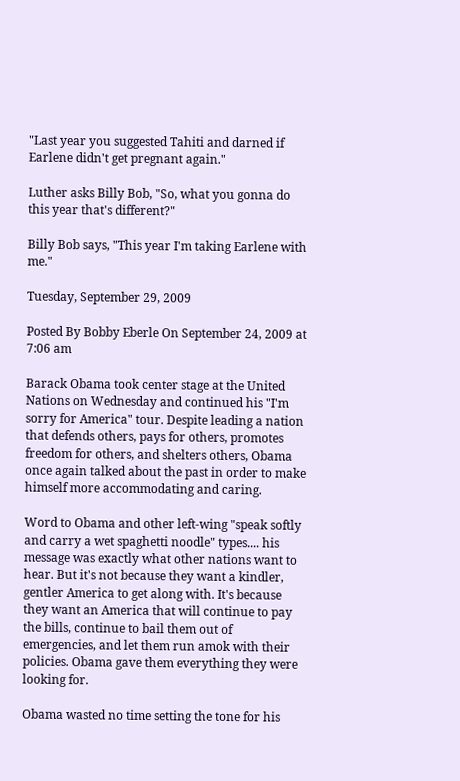"Last year you suggested Tahiti and darned if Earlene didn't get pregnant again."

Luther asks Billy Bob, "So, what you gonna do this year that's different?"

Billy Bob says, "This year I'm taking Earlene with me."

Tuesday, September 29, 2009

Posted By Bobby Eberle On September 24, 2009 at 7:06 am

Barack Obama took center stage at the United Nations on Wednesday and continued his "I'm sorry for America" tour. Despite leading a nation that defends others, pays for others, promotes freedom for others, and shelters others, Obama once again talked about the past in order to make himself more accommodating and caring.

Word to Obama and other left-wing "speak softly and carry a wet spaghetti noodle" types.... his message was exactly what other nations want to hear. But it's not because they want a kindler, gentler America to get along with. It's because they want an America that will continue to pay the bills, continue to bail them out of emergencies, and let them run amok with their policies. Obama gave them everything they were looking for.

Obama wasted no time setting the tone for his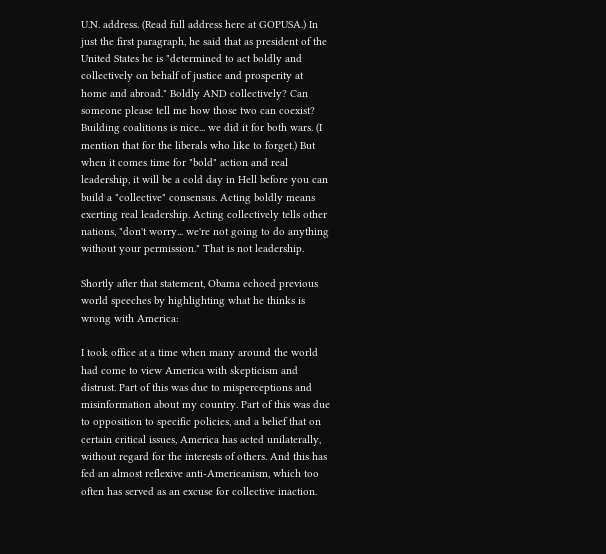U.N. address. (Read full address here at GOPUSA.) In just the first paragraph, he said that as president of the United States he is "determined to act boldly and collectively on behalf of justice and prosperity at home and abroad." Boldly AND collectively? Can someone please tell me how those two can coexist? Building coalitions is nice... we did it for both wars. (I mention that for the liberals who like to forget.) But when it comes time for "bold" action and real leadership, it will be a cold day in Hell before you can build a "collective" consensus. Acting boldly means exerting real leadership. Acting collectively tells other nations, "don't worry... we're not going to do anything without your permission." That is not leadership.

Shortly after that statement, Obama echoed previous world speeches by highlighting what he thinks is wrong with America:

I took office at a time when many around the world had come to view America with skepticism and distrust. Part of this was due to misperceptions and misinformation about my country. Part of this was due to opposition to specific policies, and a belief that on certain critical issues, America has acted unilaterally, without regard for the interests of others. And this has fed an almost reflexive anti-Americanism, which too often has served as an excuse for collective inaction.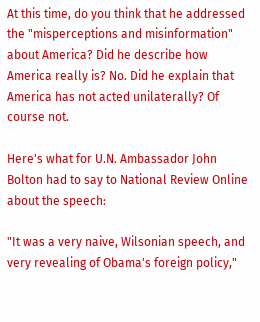At this time, do you think that he addressed the "misperceptions and misinformation" about America? Did he describe how America really is? No. Did he explain that America has not acted unilaterally? Of course not.

Here's what for U.N. Ambassador John Bolton had to say to National Review Online about the speech:

"It was a very naive, Wilsonian speech, and very revealing of Obama's foreign policy,"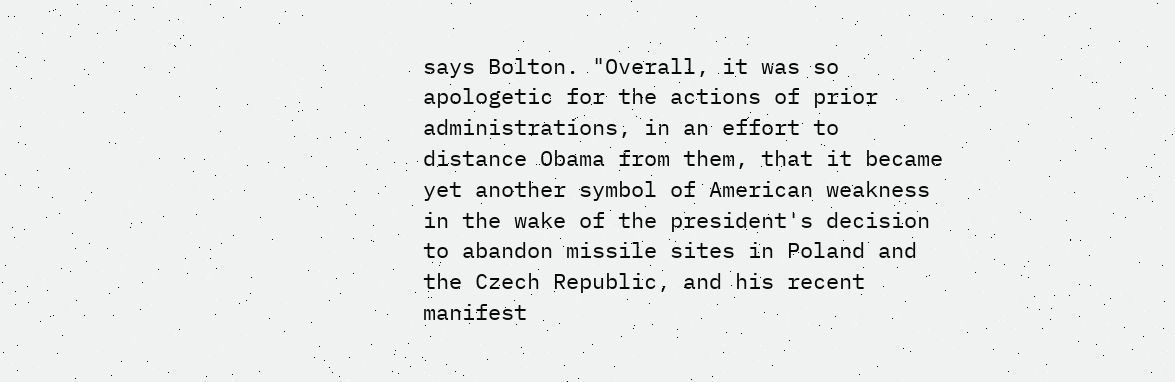says Bolton. "Overall, it was so apologetic for the actions of prior administrations, in an effort to distance Obama from them, that it became yet another symbol of American weakness in the wake of the president's decision to abandon missile sites in Poland and the Czech Republic, and his recent manifest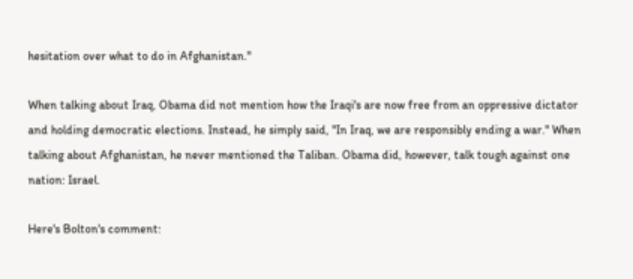hesitation over what to do in Afghanistan."

When talking about Iraq, Obama did not mention how the Iraqi's are now free from an oppressive dictator and holding democratic elections. Instead, he simply said, "In Iraq, we are responsibly ending a war." When talking about Afghanistan, he never mentioned the Taliban. Obama did, however, talk tough against one nation: Israel.

Here's Bolton's comment: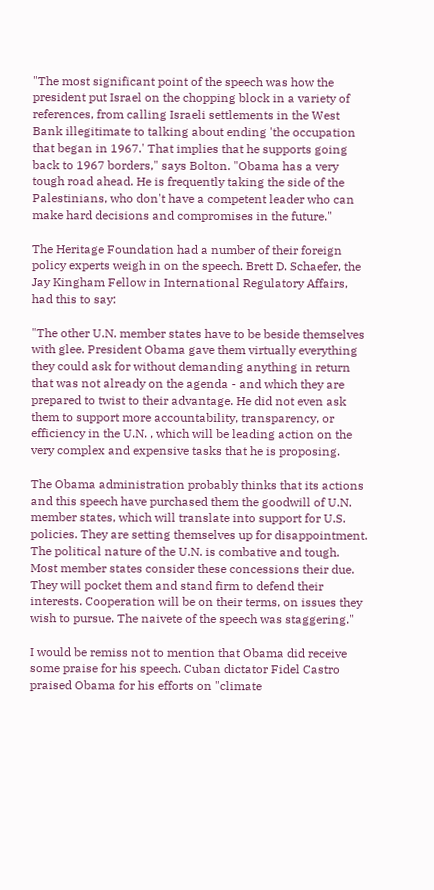"The most significant point of the speech was how the president put Israel on the chopping block in a variety of references, from calling Israeli settlements in the West Bank illegitimate to talking about ending 'the occupation that began in 1967.' That implies that he supports going back to 1967 borders," says Bolton. "Obama has a very tough road ahead. He is frequently taking the side of the Palestinians, who don't have a competent leader who can make hard decisions and compromises in the future."

The Heritage Foundation had a number of their foreign policy experts weigh in on the speech. Brett D. Schaefer, the Jay Kingham Fellow in International Regulatory Affairs, had this to say:

"The other U.N. member states have to be beside themselves with glee. President Obama gave them virtually everything they could ask for without demanding anything in return that was not already on the agenda - and which they are prepared to twist to their advantage. He did not even ask them to support more accountability, transparency, or efficiency in the U.N. , which will be leading action on the very complex and expensive tasks that he is proposing.

The Obama administration probably thinks that its actions and this speech have purchased them the goodwill of U.N. member states, which will translate into support for U.S. policies. They are setting themselves up for disappointment. The political nature of the U.N. is combative and tough. Most member states consider these concessions their due. They will pocket them and stand firm to defend their interests. Cooperation will be on their terms, on issues they wish to pursue. The naivete of the speech was staggering."

I would be remiss not to mention that Obama did receive some praise for his speech. Cuban dictator Fidel Castro praised Obama for his efforts on "climate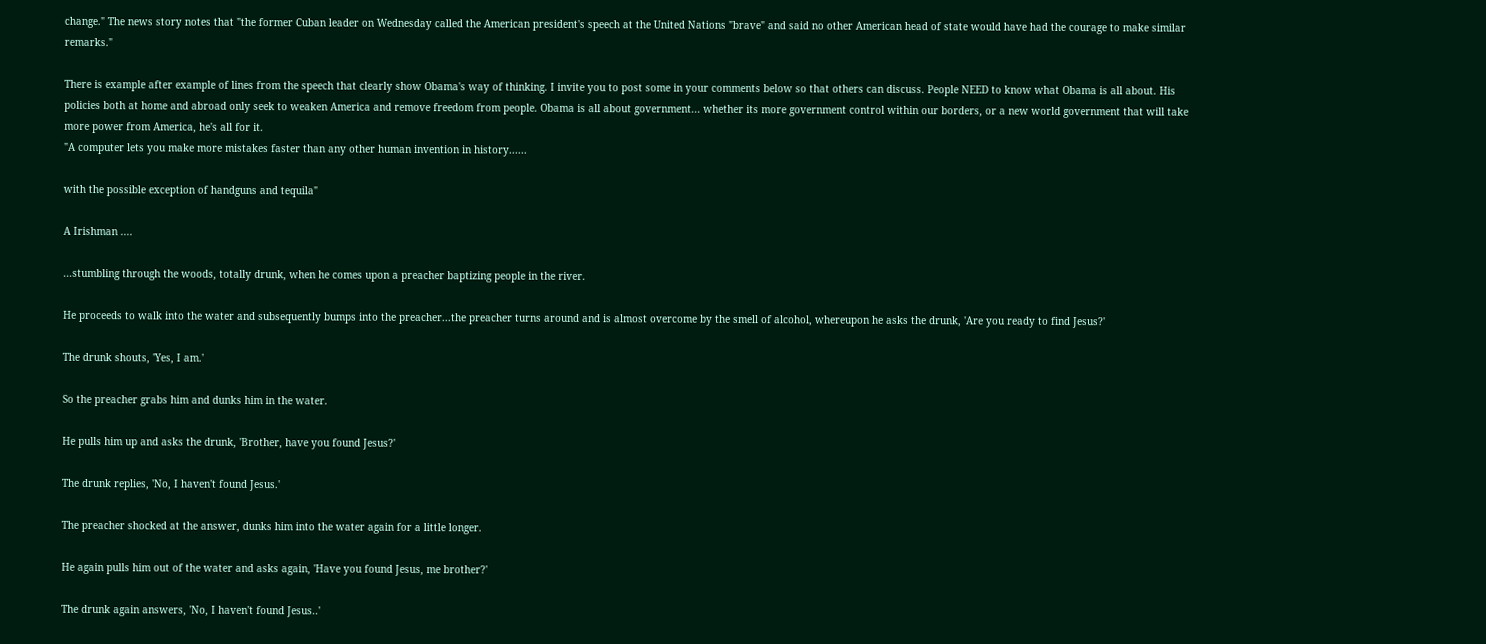change." The news story notes that "the former Cuban leader on Wednesday called the American president's speech at the United Nations "brave" and said no other American head of state would have had the courage to make similar remarks."

There is example after example of lines from the speech that clearly show Obama's way of thinking. I invite you to post some in your comments below so that others can discuss. People NEED to know what Obama is all about. His policies both at home and abroad only seek to weaken America and remove freedom from people. Obama is all about government... whether its more government control within our borders, or a new world government that will take more power from America, he's all for it.
"A computer lets you make more mistakes faster than any other human invention in history......

with the possible exception of handguns and tequila"

A Irishman ....

...stumbling through the woods, totally drunk, when he comes upon a preacher baptizing people in the river.

He proceeds to walk into the water and subsequently bumps into the preacher...the preacher turns around and is almost overcome by the smell of alcohol, whereupon he asks the drunk, 'Are you ready to find Jesus?'

The drunk shouts, 'Yes, I am.'

So the preacher grabs him and dunks him in the water.

He pulls him up and asks the drunk, 'Brother, have you found Jesus?'

The drunk replies, 'No, I haven't found Jesus.'

The preacher shocked at the answer, dunks him into the water again for a little longer.

He again pulls him out of the water and asks again, 'Have you found Jesus, me brother?'

The drunk again answers, 'No, I haven't found Jesus..'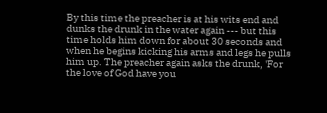By this time the preacher is at his wits end and dunks the drunk in the water again --- but this time holds him down for about 30 seconds and when he begins kicking his arms and legs he pulls him up. The preacher again asks the drunk, 'For the love of God have you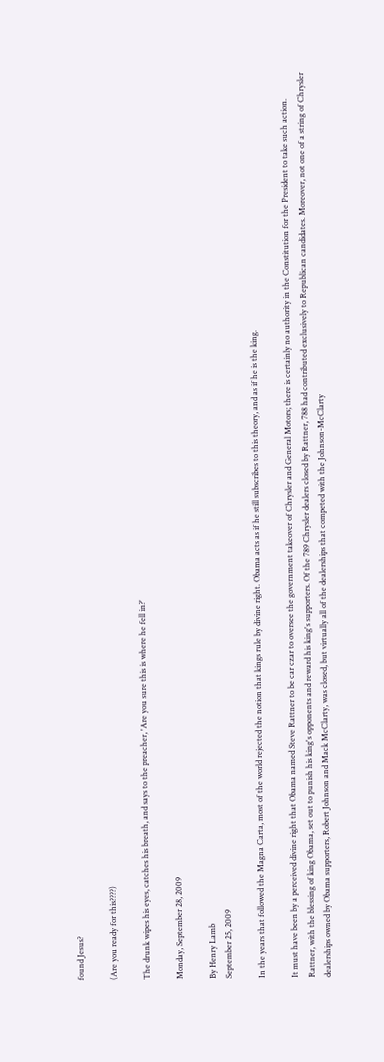found Jesus?

(Are you ready for this????)

The drunk wipes his eyes, catches his breath, and says to the preacher, 'Are you sure this is where he fell in?'

Monday, September 28, 2009

By Henry Lamb
September 25, 2009

In the years that followed the Magna Carta, most of the world rejected the notion that kings rule by divine right. Obama acts as if he still subscribes to this theory, and as if he is the king.

It must have been by a perceived divine right that Obama named Steve Rattner to be car czar to oversee the government takeover of Chrysler and General Motors; there is certainly no authority in the Constitution for the President to take such action. Rattner, with the blessing of king Obama, set out to punish his king's opponents and reward his king's supporters. Of the 789 Chrysler dealers closed by Rattner, 788 had contributed exclusively to Republican candidates. Moreover, not one of a string of Chrysler dealerships owned by Obama supporters, Robert Johnson and Mack McClarty, was closed, but virtually all of the dealerships that competed with the Johnson-McClarty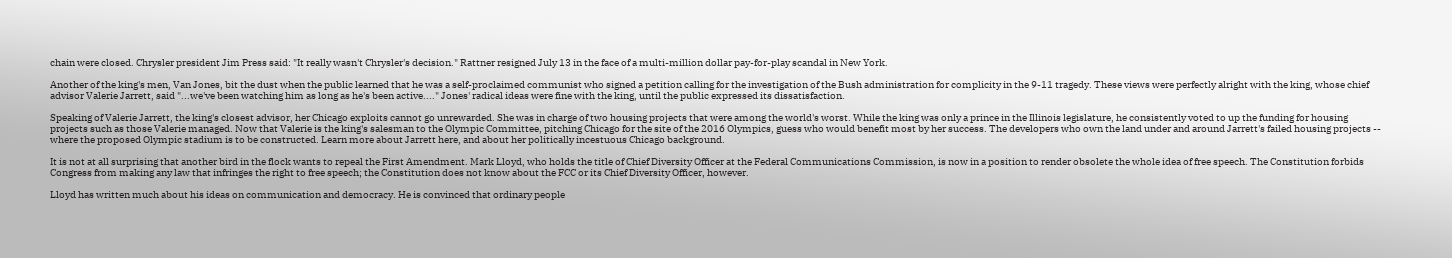chain were closed. Chrysler president Jim Press said: "It really wasn't Chrysler's decision." Rattner resigned July 13 in the face of a multi-million dollar pay-for-play scandal in New York.

Another of the king's men, Van Jones, bit the dust when the public learned that he was a self-proclaimed communist who signed a petition calling for the investigation of the Bush administration for complicity in the 9-11 tragedy. These views were perfectly alright with the king, whose chief advisor Valerie Jarrett, said "...we've been watching him as long as he's been active...." Jones' radical ideas were fine with the king, until the public expressed its dissatisfaction.

Speaking of Valerie Jarrett, the king's closest advisor, her Chicago exploits cannot go unrewarded. She was in charge of two housing projects that were among the world's worst. While the king was only a prince in the Illinois legislature, he consistently voted to up the funding for housing projects such as those Valerie managed. Now that Valerie is the king's salesman to the Olympic Committee, pitching Chicago for the site of the 2016 Olympics, guess who would benefit most by her success. The developers who own the land under and around Jarrett's failed housing projects -- where the proposed Olympic stadium is to be constructed. Learn more about Jarrett here, and about her politically incestuous Chicago background.

It is not at all surprising that another bird in the flock wants to repeal the First Amendment. Mark Lloyd, who holds the title of Chief Diversity Officer at the Federal Communications Commission, is now in a position to render obsolete the whole idea of free speech. The Constitution forbids Congress from making any law that infringes the right to free speech; the Constitution does not know about the FCC or its Chief Diversity Officer, however.

Lloyd has written much about his ideas on communication and democracy. He is convinced that ordinary people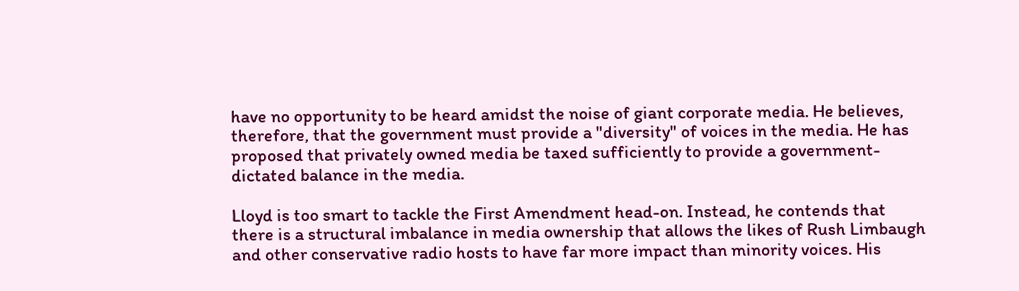have no opportunity to be heard amidst the noise of giant corporate media. He believes, therefore, that the government must provide a "diversity" of voices in the media. He has proposed that privately owned media be taxed sufficiently to provide a government-dictated balance in the media.

Lloyd is too smart to tackle the First Amendment head-on. Instead, he contends that there is a structural imbalance in media ownership that allows the likes of Rush Limbaugh and other conservative radio hosts to have far more impact than minority voices. His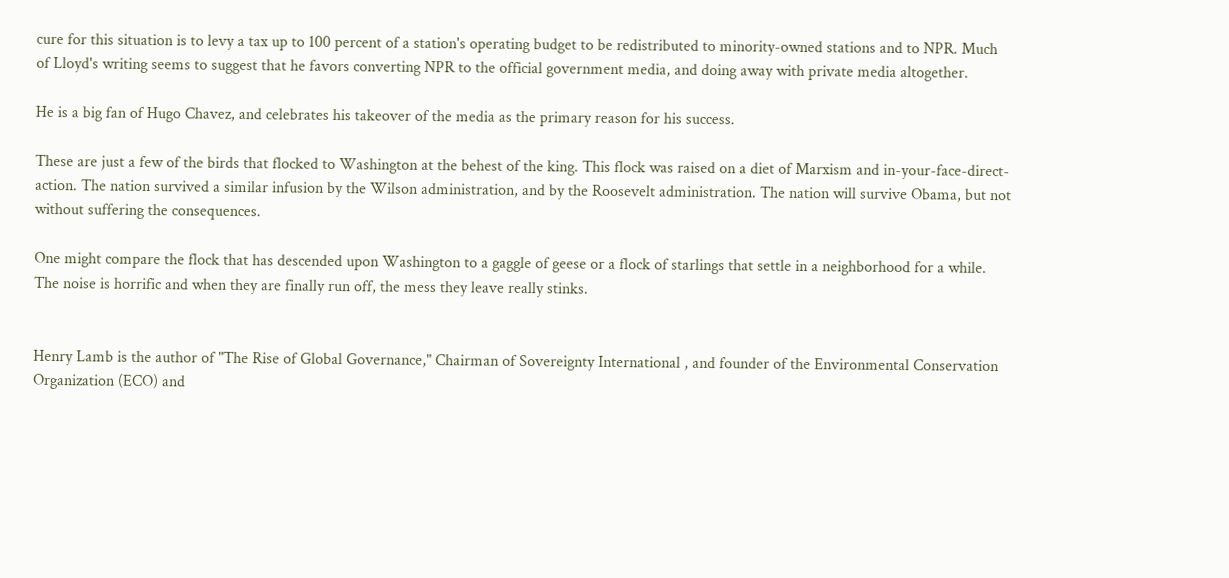cure for this situation is to levy a tax up to 100 percent of a station's operating budget to be redistributed to minority-owned stations and to NPR. Much of Lloyd's writing seems to suggest that he favors converting NPR to the official government media, and doing away with private media altogether.

He is a big fan of Hugo Chavez, and celebrates his takeover of the media as the primary reason for his success.

These are just a few of the birds that flocked to Washington at the behest of the king. This flock was raised on a diet of Marxism and in-your-face-direct-action. The nation survived a similar infusion by the Wilson administration, and by the Roosevelt administration. The nation will survive Obama, but not without suffering the consequences.

One might compare the flock that has descended upon Washington to a gaggle of geese or a flock of starlings that settle in a neighborhood for a while. The noise is horrific and when they are finally run off, the mess they leave really stinks.


Henry Lamb is the author of "The Rise of Global Governance," Chairman of Sovereignty International , and founder of the Environmental Conservation Organization (ECO) and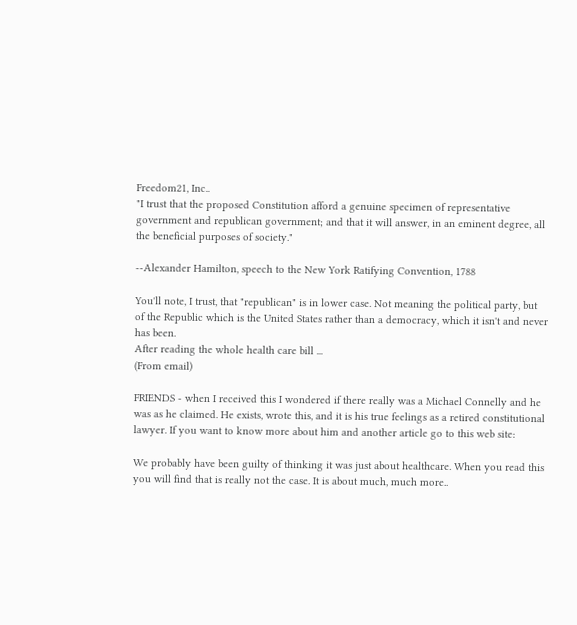Freedom21, Inc..
"I trust that the proposed Constitution afford a genuine specimen of representative government and republican government; and that it will answer, in an eminent degree, all the beneficial purposes of society."

--Alexander Hamilton, speech to the New York Ratifying Convention, 1788

You'll note, I trust, that "republican" is in lower case. Not meaning the political party, but of the Republic which is the United States rather than a democracy, which it isn't and never has been.
After reading the whole health care bill ...
(From email)

FRIENDS - when I received this I wondered if there really was a Michael Connelly and he was as he claimed. He exists, wrote this, and it is his true feelings as a retired constitutional lawyer. If you want to know more about him and another article go to this web site:

We probably have been guilty of thinking it was just about healthcare. When you read this you will find that is really not the case. It is about much, much more..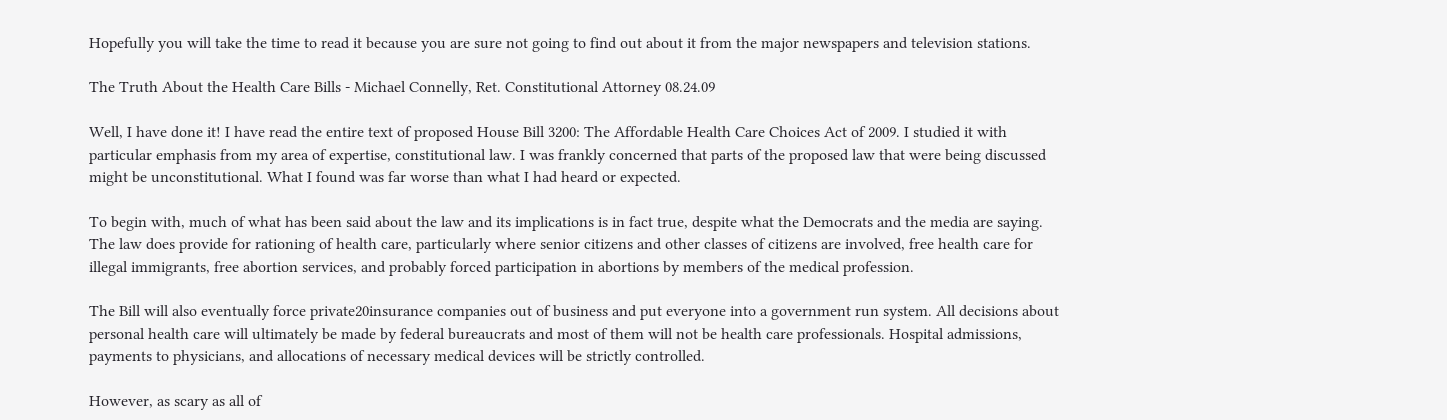Hopefully you will take the time to read it because you are sure not going to find out about it from the major newspapers and television stations.

The Truth About the Health Care Bills - Michael Connelly, Ret. Constitutional Attorney 08.24.09

Well, I have done it! I have read the entire text of proposed House Bill 3200: The Affordable Health Care Choices Act of 2009. I studied it with particular emphasis from my area of expertise, constitutional law. I was frankly concerned that parts of the proposed law that were being discussed might be unconstitutional. What I found was far worse than what I had heard or expected.

To begin with, much of what has been said about the law and its implications is in fact true, despite what the Democrats and the media are saying. The law does provide for rationing of health care, particularly where senior citizens and other classes of citizens are involved, free health care for illegal immigrants, free abortion services, and probably forced participation in abortions by members of the medical profession.

The Bill will also eventually force private20insurance companies out of business and put everyone into a government run system. All decisions about personal health care will ultimately be made by federal bureaucrats and most of them will not be health care professionals. Hospital admissions, payments to physicians, and allocations of necessary medical devices will be strictly controlled.

However, as scary as all of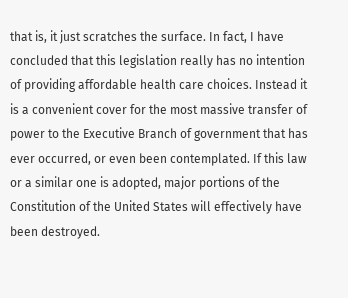that is, it just scratches the surface. In fact, I have concluded that this legislation really has no intention of providing affordable health care choices. Instead it is a convenient cover for the most massive transfer of power to the Executive Branch of government that has ever occurred, or even been contemplated. If this law or a similar one is adopted, major portions of the Constitution of the United States will effectively have been destroyed.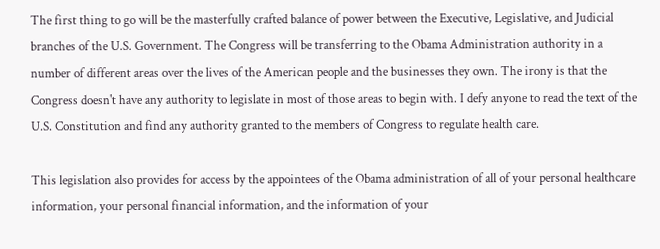The first thing to go will be the masterfully crafted balance of power between the Executive, Legislative, and Judicial branches of the U.S. Government. The Congress will be transferring to the Obama Administration authority in a number of different areas over the lives of the American people and the businesses they own. The irony is that the Congress doesn't have any authority to legislate in most of those areas to begin with. I defy anyone to read the text of the U.S. Constitution and find any authority granted to the members of Congress to regulate health care.

This legislation also provides for access by the appointees of the Obama administration of all of your personal healthcare information, your personal financial information, and the information of your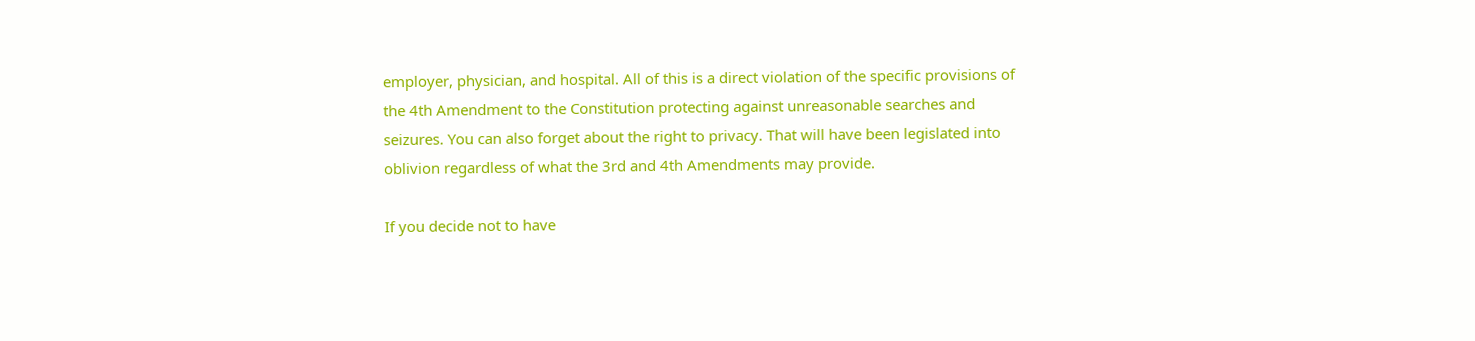employer, physician, and hospital. All of this is a direct violation of the specific provisions of the 4th Amendment to the Constitution protecting against unreasonable searches and seizures. You can also forget about the right to privacy. That will have been legislated into oblivion regardless of what the 3rd and 4th Amendments may provide.

If you decide not to have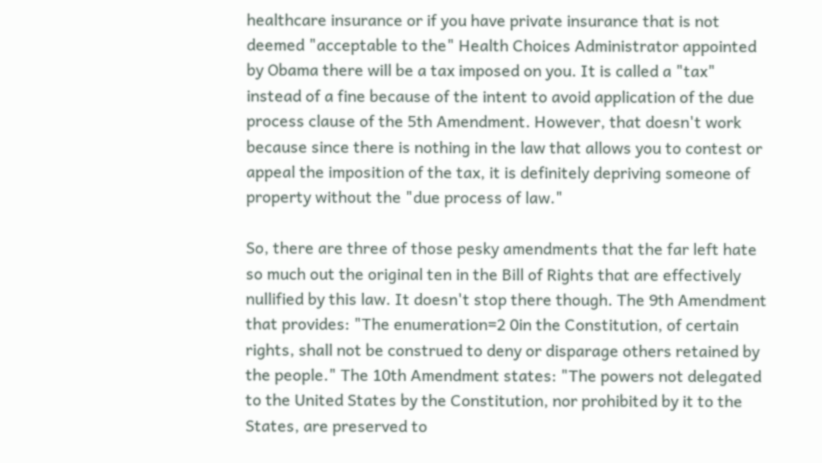healthcare insurance or if you have private insurance that is not deemed "acceptable to the" Health Choices Administrator appointed by Obama there will be a tax imposed on you. It is called a "tax" instead of a fine because of the intent to avoid application of the due process clause of the 5th Amendment. However, that doesn't work because since there is nothing in the law that allows you to contest or appeal the imposition of the tax, it is definitely depriving someone of property without the "due process of law."

So, there are three of those pesky amendments that the far left hate so much out the original ten in the Bill of Rights that are effectively nullified by this law. It doesn't stop there though. The 9th Amendment that provides: "The enumeration=2 0in the Constitution, of certain rights, shall not be construed to deny or disparage others retained by the people." The 10th Amendment states: "The powers not delegated to the United States by the Constitution, nor prohibited by it to the States, are preserved to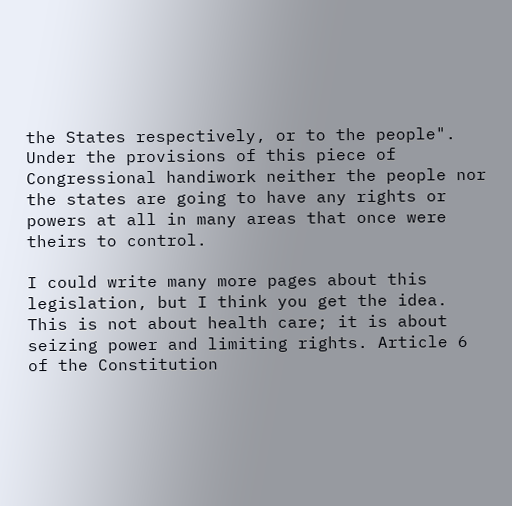the States respectively, or to the people". Under the provisions of this piece of Congressional handiwork neither the people nor the states are going to have any rights or powers at all in many areas that once were theirs to control.

I could write many more pages about this legislation, but I think you get the idea. This is not about health care; it is about seizing power and limiting rights. Article 6 of the Constitution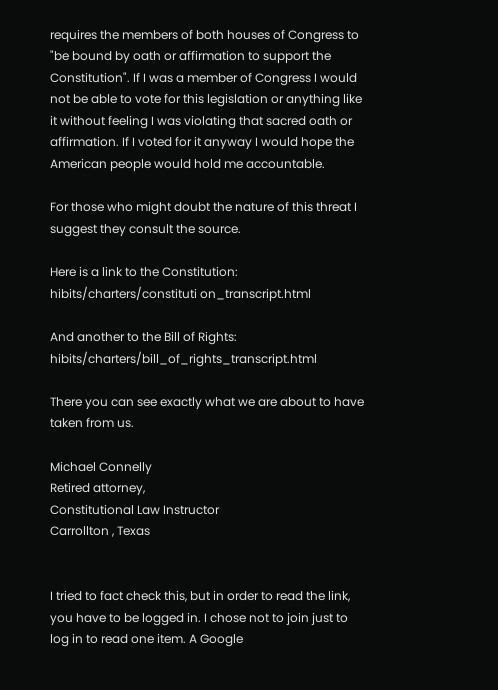requires the members of both houses of Congress to "be bound by oath or affirmation to support the Constitution". If I was a member of Congress I would not be able to vote for this legislation or anything like it without feeling I was violating that sacred oath or affirmation. If I voted for it anyway I would hope the American people would hold me accountable.

For those who might doubt the nature of this threat I suggest they consult the source.

Here is a link to the Constitution: hibits/charters/constituti on_transcript.html

And another to the Bill of Rights: hibits/charters/bill_of_rights_transcript.html

There you can see exactly what we are about to have taken from us.

Michael Connelly
Retired attorney,
Constitutional Law Instructor
Carrollton , Texas


I tried to fact check this, but in order to read the link, you have to be logged in. I chose not to join just to log in to read one item. A Google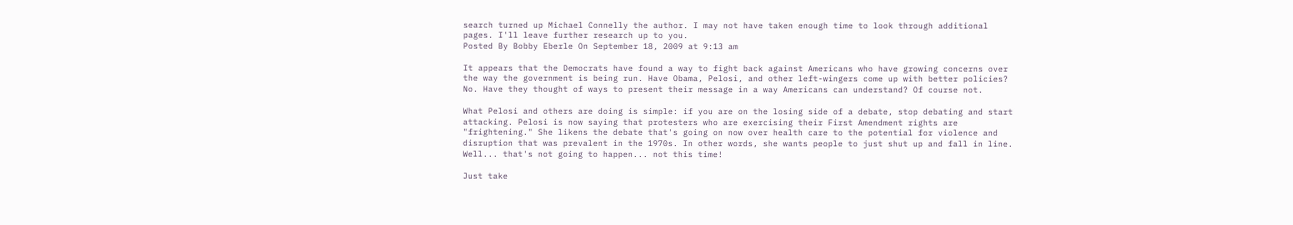search turned up Michael Connelly the author. I may not have taken enough time to look through additional pages. I'll leave further research up to you.
Posted By Bobby Eberle On September 18, 2009 at 9:13 am

It appears that the Democrats have found a way to fight back against Americans who have growing concerns over the way the government is being run. Have Obama, Pelosi, and other left-wingers come up with better policies? No. Have they thought of ways to present their message in a way Americans can understand? Of course not.

What Pelosi and others are doing is simple: if you are on the losing side of a debate, stop debating and start attacking. Pelosi is now saying that protesters who are exercising their First Amendment rights are "frightening." She likens the debate that's going on now over health care to the potential for violence and disruption that was prevalent in the 1970s. In other words, she wants people to just shut up and fall in line. Well... that's not going to happen... not this time!

Just take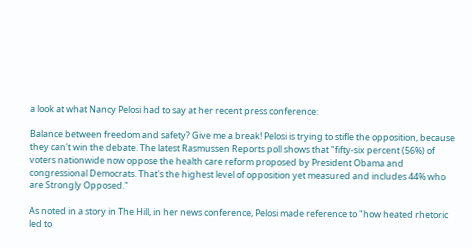a look at what Nancy Pelosi had to say at her recent press conference:

Balance between freedom and safety? Give me a break! Pelosi is trying to stifle the opposition, because they can't win the debate. The latest Rasmussen Reports poll shows that "fifty-six percent (56%) of voters nationwide now oppose the health care reform proposed by President Obama and congressional Democrats. That's the highest level of opposition yet measured and includes 44% who are Strongly Opposed."

As noted in a story in The Hill, in her news conference, Pelosi made reference to "how heated rhetoric led to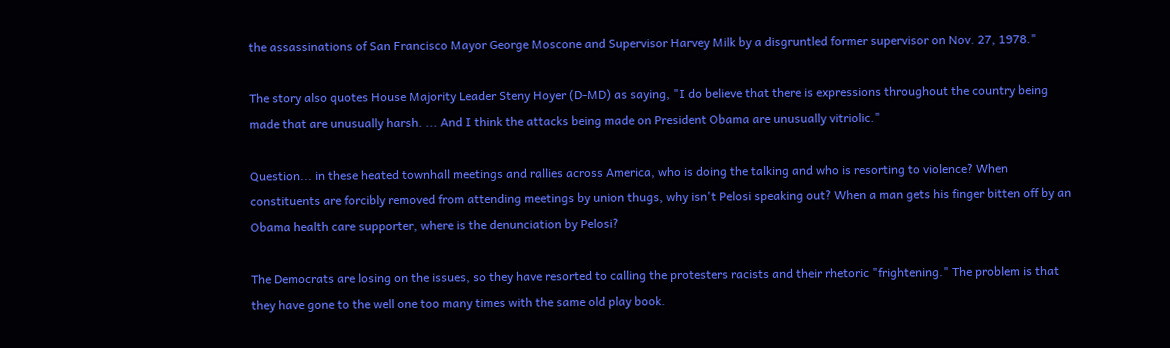the assassinations of San Francisco Mayor George Moscone and Supervisor Harvey Milk by a disgruntled former supervisor on Nov. 27, 1978."

The story also quotes House Majority Leader Steny Hoyer (D-MD) as saying, "I do believe that there is expressions throughout the country being made that are unusually harsh. ... And I think the attacks being made on President Obama are unusually vitriolic."

Question... in these heated townhall meetings and rallies across America, who is doing the talking and who is resorting to violence? When constituents are forcibly removed from attending meetings by union thugs, why isn't Pelosi speaking out? When a man gets his finger bitten off by an Obama health care supporter, where is the denunciation by Pelosi?

The Democrats are losing on the issues, so they have resorted to calling the protesters racists and their rhetoric "frightening." The problem is that they have gone to the well one too many times with the same old play book.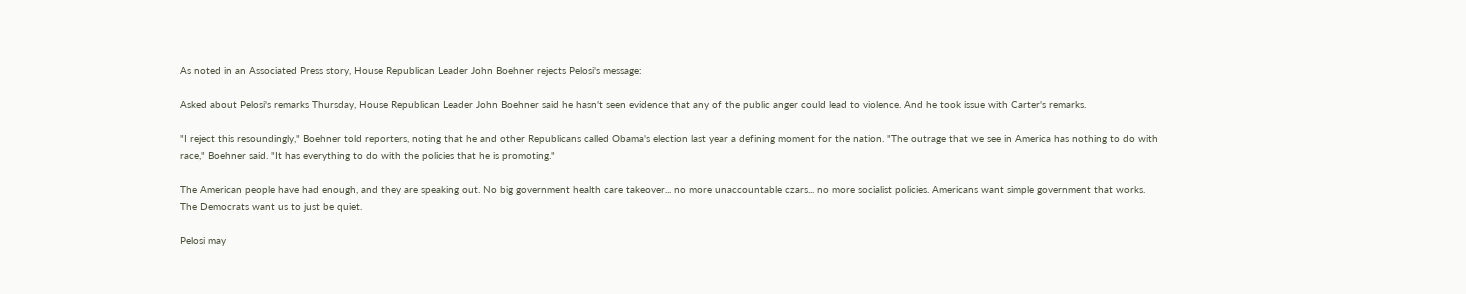As noted in an Associated Press story, House Republican Leader John Boehner rejects Pelosi's message:

Asked about Pelosi's remarks Thursday, House Republican Leader John Boehner said he hasn't seen evidence that any of the public anger could lead to violence. And he took issue with Carter's remarks.

"I reject this resoundingly," Boehner told reporters, noting that he and other Republicans called Obama's election last year a defining moment for the nation. "The outrage that we see in America has nothing to do with race," Boehner said. "It has everything to do with the policies that he is promoting."

The American people have had enough, and they are speaking out. No big government health care takeover... no more unaccountable czars... no more socialist policies. Americans want simple government that works. The Democrats want us to just be quiet.

Pelosi may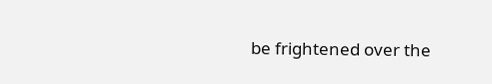be frightened over the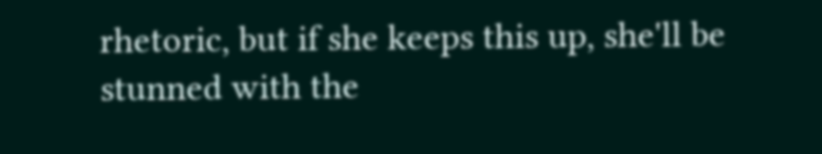rhetoric, but if she keeps this up, she'll be stunned with the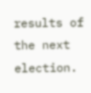results of the next election.